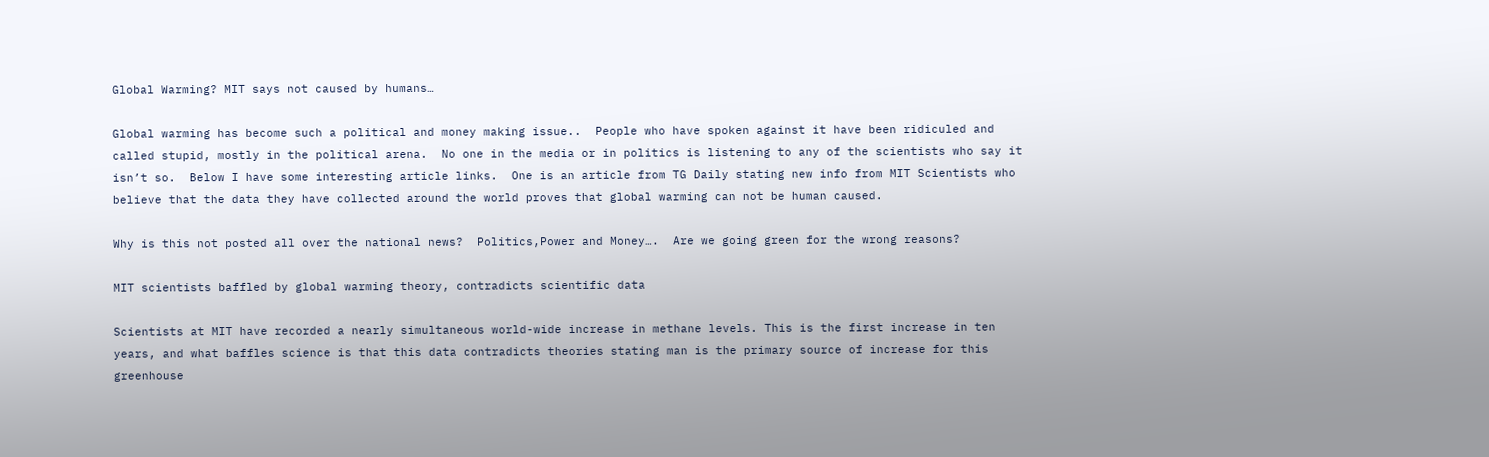Global Warming? MIT says not caused by humans…

Global warming has become such a political and money making issue..  People who have spoken against it have been ridiculed and called stupid, mostly in the political arena.  No one in the media or in politics is listening to any of the scientists who say it isn’t so.  Below I have some interesting article links.  One is an article from TG Daily stating new info from MIT Scientists who believe that the data they have collected around the world proves that global warming can not be human caused.

Why is this not posted all over the national news?  Politics,Power and Money….  Are we going green for the wrong reasons?

MIT scientists baffled by global warming theory, contradicts scientific data

Scientists at MIT have recorded a nearly simultaneous world-wide increase in methane levels. This is the first increase in ten years, and what baffles science is that this data contradicts theories stating man is the primary source of increase for this greenhouse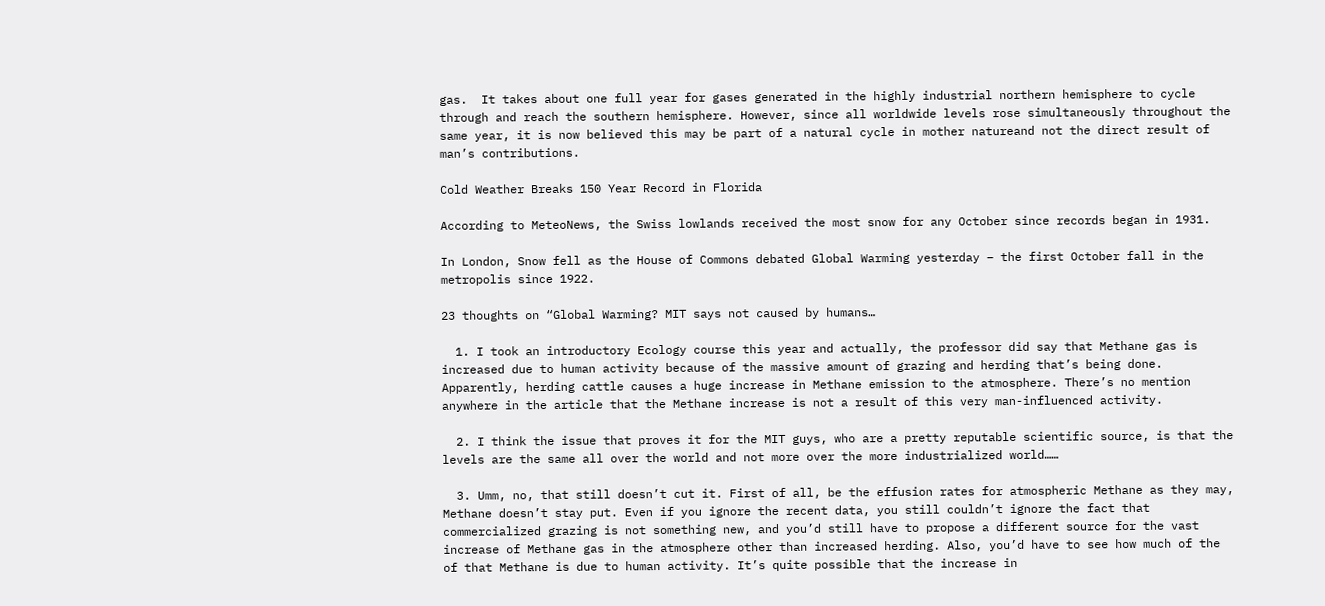gas.  It takes about one full year for gases generated in the highly industrial northern hemisphere to cycle through and reach the southern hemisphere. However, since all worldwide levels rose simultaneously throughout the same year, it is now believed this may be part of a natural cycle in mother natureand not the direct result of man’s contributions.

Cold Weather Breaks 150 Year Record in Florida

According to MeteoNews, the Swiss lowlands received the most snow for any October since records began in 1931.

In London, Snow fell as the House of Commons debated Global Warming yesterday – the first October fall in the metropolis since 1922.

23 thoughts on “Global Warming? MIT says not caused by humans…

  1. I took an introductory Ecology course this year and actually, the professor did say that Methane gas is increased due to human activity because of the massive amount of grazing and herding that’s being done. Apparently, herding cattle causes a huge increase in Methane emission to the atmosphere. There’s no mention anywhere in the article that the Methane increase is not a result of this very man-influenced activity.

  2. I think the issue that proves it for the MIT guys, who are a pretty reputable scientific source, is that the levels are the same all over the world and not more over the more industrialized world……

  3. Umm, no, that still doesn’t cut it. First of all, be the effusion rates for atmospheric Methane as they may, Methane doesn’t stay put. Even if you ignore the recent data, you still couldn’t ignore the fact that commercialized grazing is not something new, and you’d still have to propose a different source for the vast increase of Methane gas in the atmosphere other than increased herding. Also, you’d have to see how much of the of that Methane is due to human activity. It’s quite possible that the increase in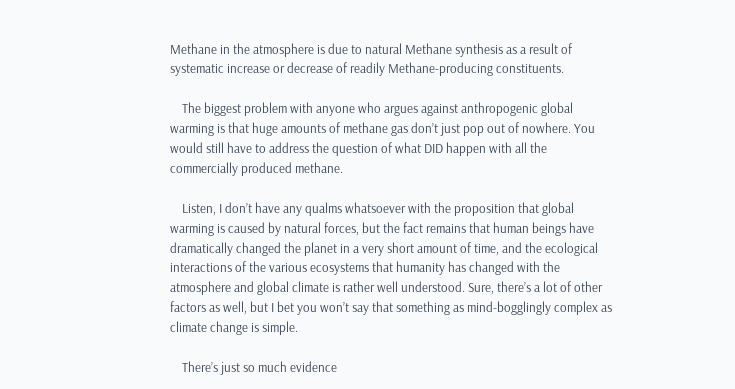Methane in the atmosphere is due to natural Methane synthesis as a result of systematic increase or decrease of readily Methane-producing constituents.

    The biggest problem with anyone who argues against anthropogenic global warming is that huge amounts of methane gas don’t just pop out of nowhere. You would still have to address the question of what DID happen with all the commercially produced methane.

    Listen, I don’t have any qualms whatsoever with the proposition that global warming is caused by natural forces, but the fact remains that human beings have dramatically changed the planet in a very short amount of time, and the ecological interactions of the various ecosystems that humanity has changed with the atmosphere and global climate is rather well understood. Sure, there’s a lot of other factors as well, but I bet you won’t say that something as mind-bogglingly complex as climate change is simple.

    There’s just so much evidence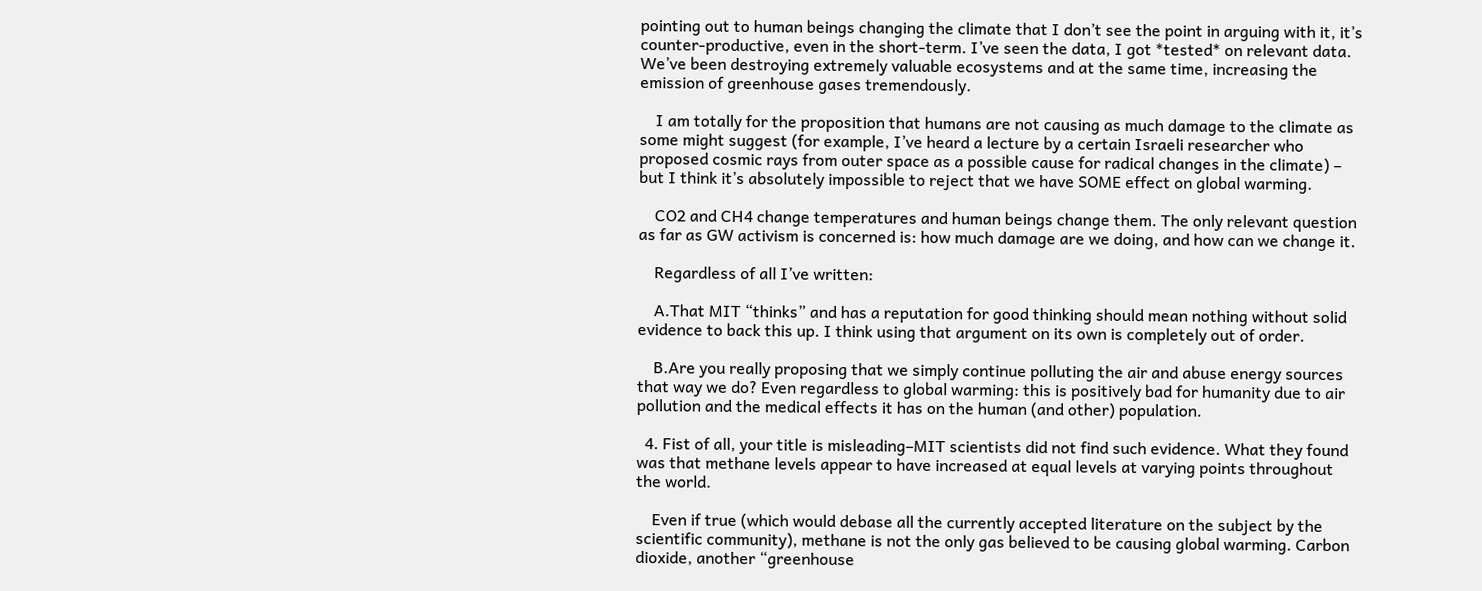pointing out to human beings changing the climate that I don’t see the point in arguing with it, it’s counter-productive, even in the short-term. I’ve seen the data, I got *tested* on relevant data. We’ve been destroying extremely valuable ecosystems and at the same time, increasing the emission of greenhouse gases tremendously.

    I am totally for the proposition that humans are not causing as much damage to the climate as some might suggest (for example, I’ve heard a lecture by a certain Israeli researcher who proposed cosmic rays from outer space as a possible cause for radical changes in the climate) – but I think it’s absolutely impossible to reject that we have SOME effect on global warming.

    CO2 and CH4 change temperatures and human beings change them. The only relevant question as far as GW activism is concerned is: how much damage are we doing, and how can we change it.

    Regardless of all I’ve written:

    A.That MIT “thinks” and has a reputation for good thinking should mean nothing without solid evidence to back this up. I think using that argument on its own is completely out of order.

    B.Are you really proposing that we simply continue polluting the air and abuse energy sources that way we do? Even regardless to global warming: this is positively bad for humanity due to air pollution and the medical effects it has on the human (and other) population.

  4. Fist of all, your title is misleading–MIT scientists did not find such evidence. What they found was that methane levels appear to have increased at equal levels at varying points throughout the world.

    Even if true (which would debase all the currently accepted literature on the subject by the scientific community), methane is not the only gas believed to be causing global warming. Carbon dioxide, another “greenhouse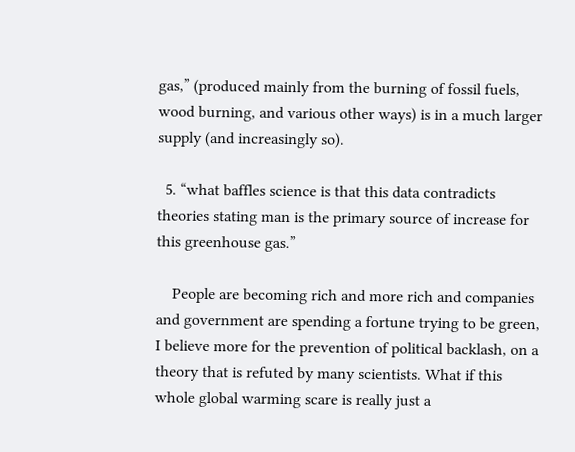gas,” (produced mainly from the burning of fossil fuels, wood burning, and various other ways) is in a much larger supply (and increasingly so).

  5. “what baffles science is that this data contradicts theories stating man is the primary source of increase for this greenhouse gas.”

    People are becoming rich and more rich and companies and government are spending a fortune trying to be green, I believe more for the prevention of political backlash, on a theory that is refuted by many scientists. What if this whole global warming scare is really just a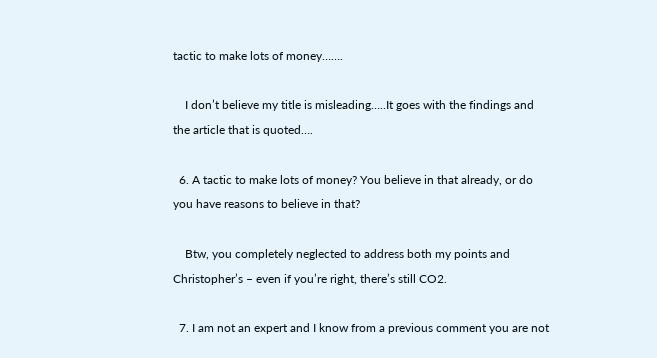tactic to make lots of money…….

    I don’t believe my title is misleading…..It goes with the findings and the article that is quoted….

  6. A tactic to make lots of money? You believe in that already, or do you have reasons to believe in that?

    Btw, you completely neglected to address both my points and Christopher’s – even if you’re right, there’s still CO2.

  7. I am not an expert and I know from a previous comment you are not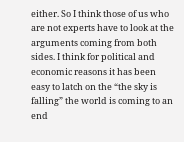either. So I think those of us who are not experts have to look at the arguments coming from both sides. I think for political and economic reasons it has been easy to latch on the “the sky is falling” the world is coming to an end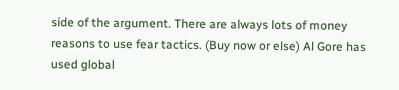side of the argument. There are always lots of money reasons to use fear tactics. (Buy now or else) Al Gore has used global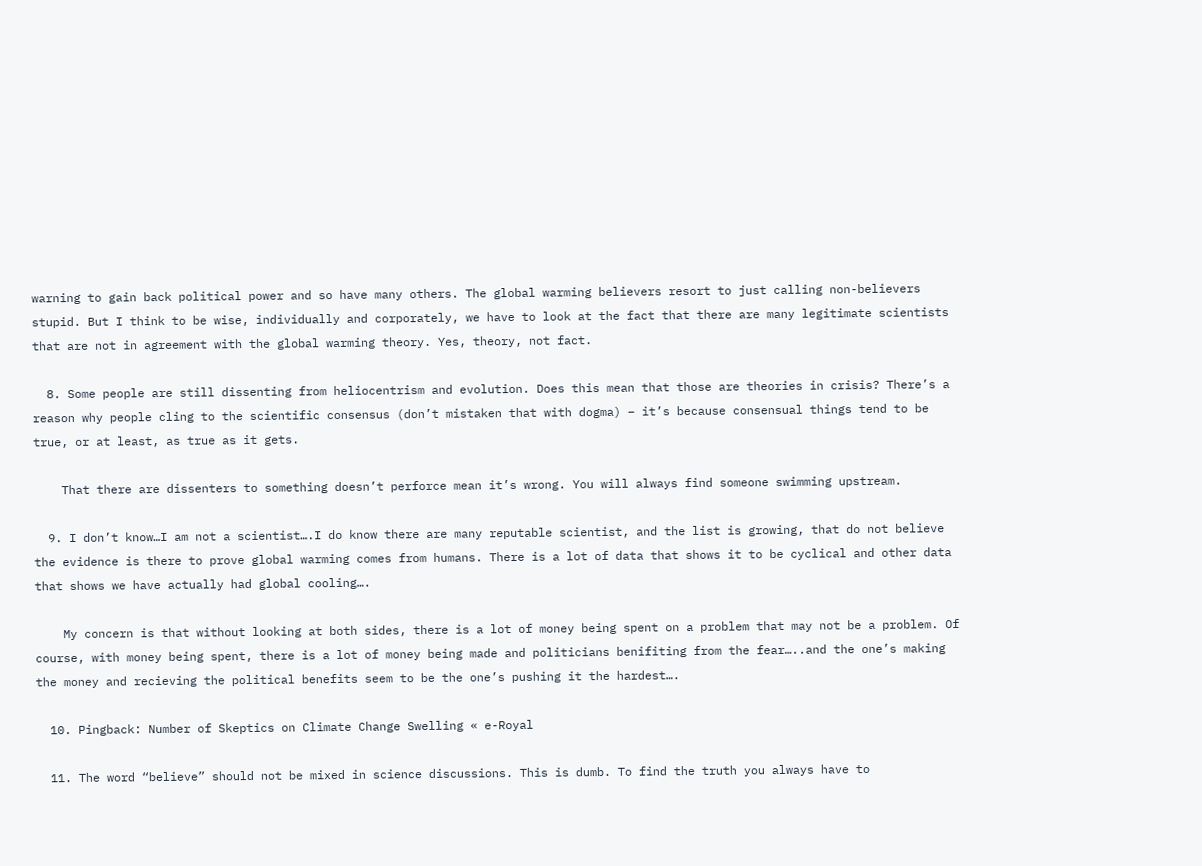warning to gain back political power and so have many others. The global warming believers resort to just calling non-believers stupid. But I think to be wise, individually and corporately, we have to look at the fact that there are many legitimate scientists that are not in agreement with the global warming theory. Yes, theory, not fact.

  8. Some people are still dissenting from heliocentrism and evolution. Does this mean that those are theories in crisis? There’s a reason why people cling to the scientific consensus (don’t mistaken that with dogma) – it’s because consensual things tend to be true, or at least, as true as it gets.

    That there are dissenters to something doesn’t perforce mean it’s wrong. You will always find someone swimming upstream.

  9. I don’t know…I am not a scientist….I do know there are many reputable scientist, and the list is growing, that do not believe the evidence is there to prove global warming comes from humans. There is a lot of data that shows it to be cyclical and other data that shows we have actually had global cooling….

    My concern is that without looking at both sides, there is a lot of money being spent on a problem that may not be a problem. Of course, with money being spent, there is a lot of money being made and politicians benifiting from the fear…..and the one’s making the money and recieving the political benefits seem to be the one’s pushing it the hardest….

  10. Pingback: Number of Skeptics on Climate Change Swelling « e-Royal

  11. The word “believe” should not be mixed in science discussions. This is dumb. To find the truth you always have to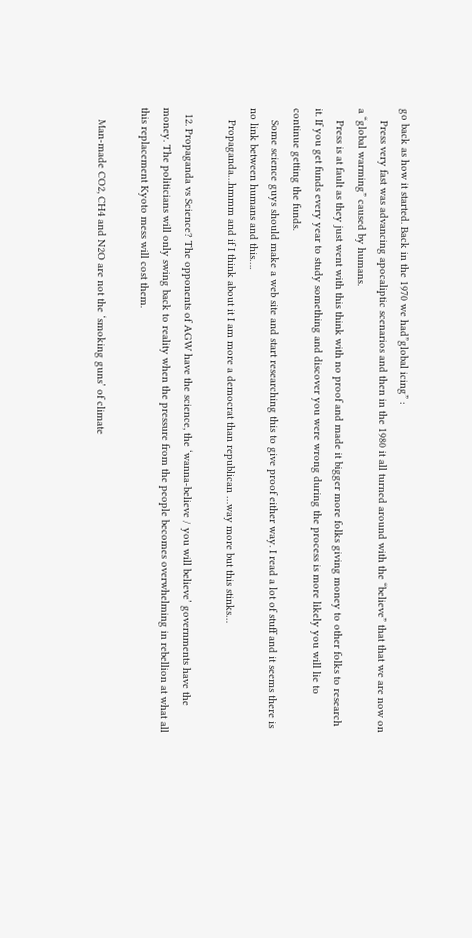go back as how it started. Back in the 1970 we had”global icing” :
    Press very fast was advancing apocaliptic scenarios and then in the 1980 it all turned around with the “believe” that that we are now on a “global warming” caused by humans.
    Press is at fault as they just went with this think with no proof and made it bigger more folks giving money to other folks to research it. If you get funds every year to study something and discover you were wrong during the process is more likely you will lie to continue getting the funds.
    Some science guys should make a web site and start researching this to give proof either way. I read a lot of stuff and it seems there is no link between humans and this….
    Propaganda…hmmm and if I think about it I am more a democrat than republican …way more but this stinks…

  12. Propaganda vs Science? The opponents of AGW have the science, the ‘wanna-believe / you will believe’ governments have the money. The politicians will only swing back to reality when the pressure from the people becomes overwhelming in rebellion at what all this replacement Kyoto mess will cost them.

    Man-made CO2, CH4 and N2O are not the ‘smoking guns’ of climate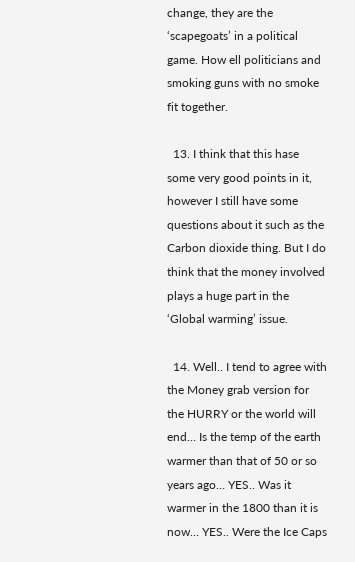change, they are the ‘scapegoats’ in a political game. How ell politicians and smoking guns with no smoke fit together.

  13. I think that this hase some very good points in it, however I still have some questions about it such as the Carbon dioxide thing. But I do think that the money involved plays a huge part in the ‘Global warming’ issue.

  14. Well.. I tend to agree with the Money grab version for the HURRY or the world will end… Is the temp of the earth warmer than that of 50 or so years ago… YES.. Was it warmer in the 1800 than it is now… YES.. Were the Ice Caps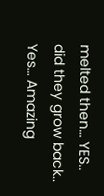melted then… YES.. did they grow back.. Yes… Amazing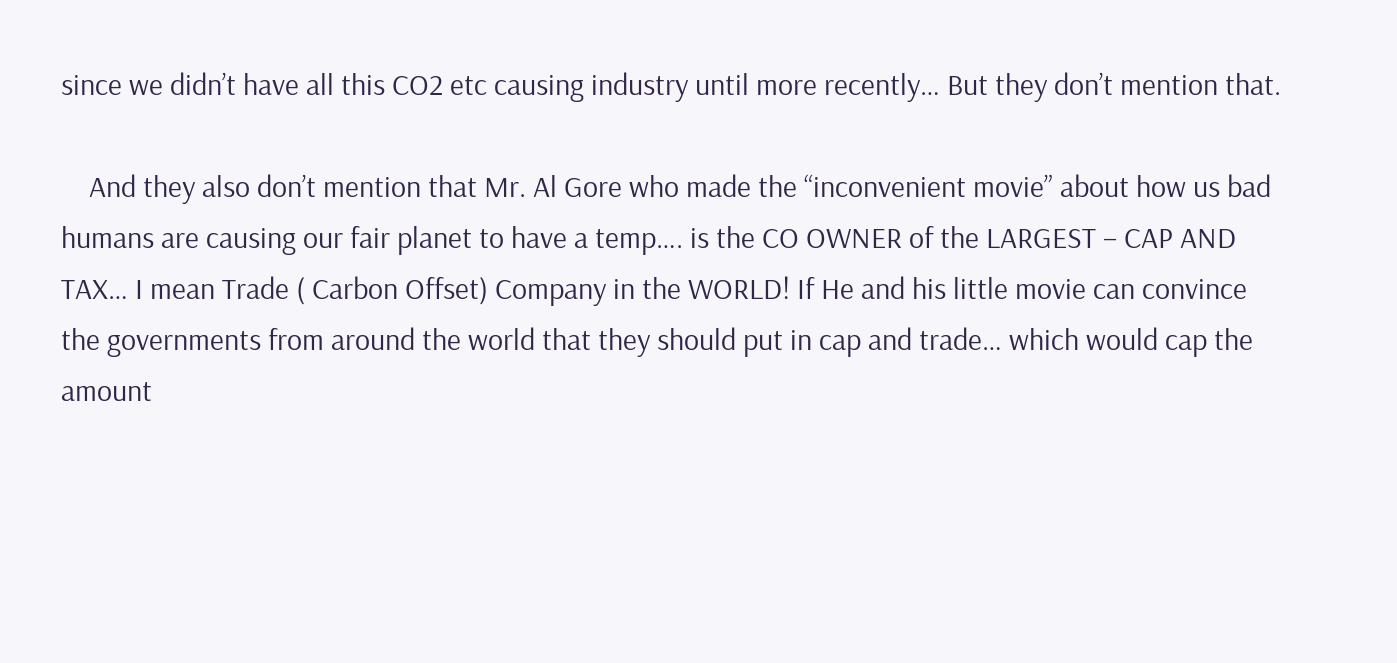since we didn’t have all this CO2 etc causing industry until more recently… But they don’t mention that.

    And they also don’t mention that Mr. Al Gore who made the “inconvenient movie” about how us bad humans are causing our fair planet to have a temp…. is the CO OWNER of the LARGEST – CAP AND TAX… I mean Trade ( Carbon Offset) Company in the WORLD! If He and his little movie can convince the governments from around the world that they should put in cap and trade… which would cap the amount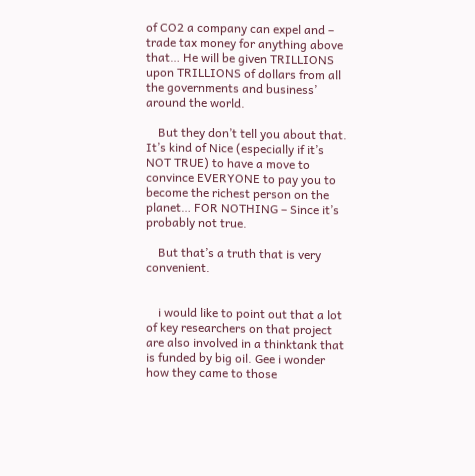of CO2 a company can expel and – trade tax money for anything above that… He will be given TRILLIONS upon TRILLIONS of dollars from all the governments and business’ around the world.

    But they don’t tell you about that. It’s kind of Nice (especially if it’s NOT TRUE) to have a move to convince EVERYONE to pay you to become the richest person on the planet… FOR NOTHING – Since it’s probably not true.

    But that’s a truth that is very convenient.


    i would like to point out that a lot of key researchers on that project are also involved in a thinktank that is funded by big oil. Gee i wonder how they came to those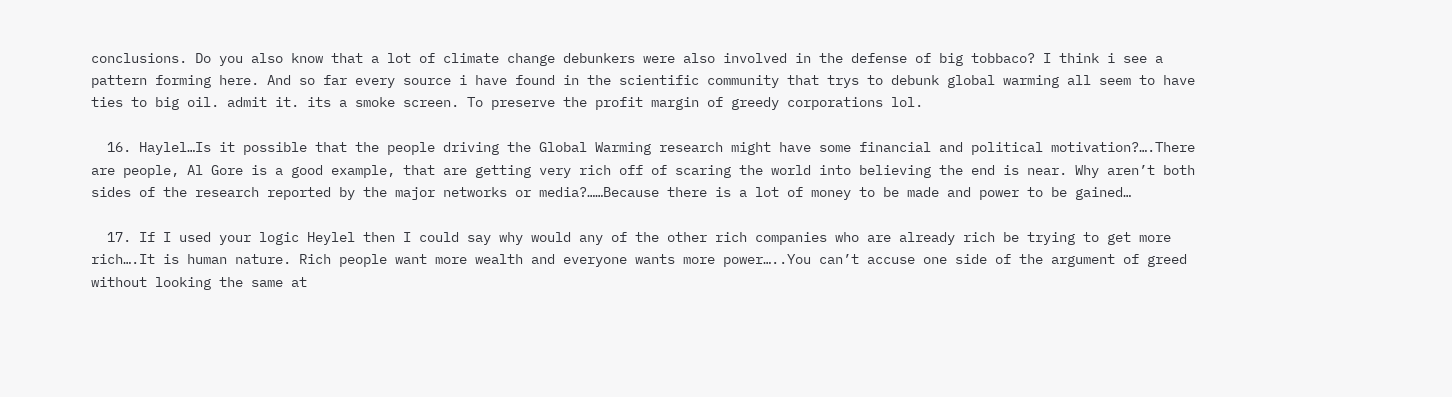conclusions. Do you also know that a lot of climate change debunkers were also involved in the defense of big tobbaco? I think i see a pattern forming here. And so far every source i have found in the scientific community that trys to debunk global warming all seem to have ties to big oil. admit it. its a smoke screen. To preserve the profit margin of greedy corporations lol.

  16. Haylel…Is it possible that the people driving the Global Warming research might have some financial and political motivation?….There are people, Al Gore is a good example, that are getting very rich off of scaring the world into believing the end is near. Why aren’t both sides of the research reported by the major networks or media?……Because there is a lot of money to be made and power to be gained…

  17. If I used your logic Heylel then I could say why would any of the other rich companies who are already rich be trying to get more rich….It is human nature. Rich people want more wealth and everyone wants more power…..You can’t accuse one side of the argument of greed without looking the same at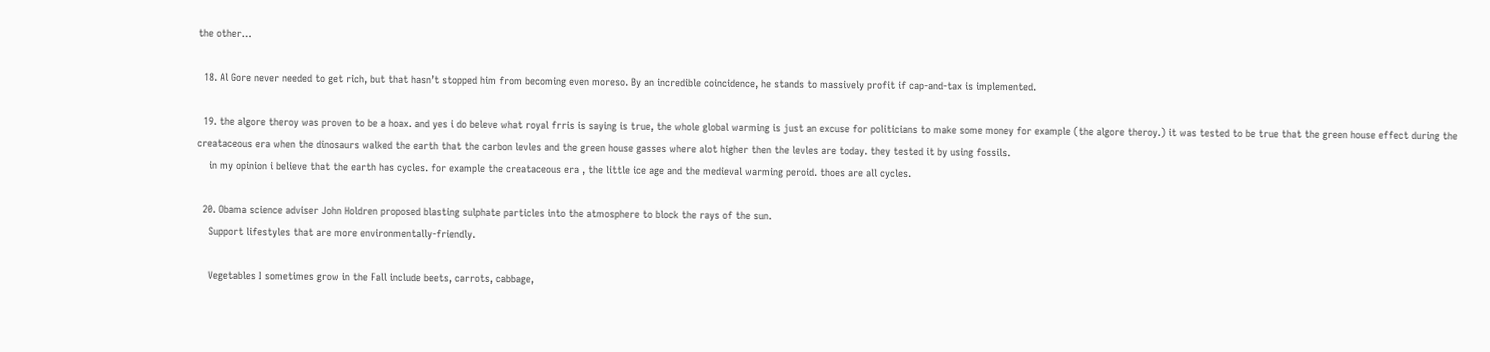the other…

  18. Al Gore never needed to get rich, but that hasn’t stopped him from becoming even moreso. By an incredible coincidence, he stands to massively profit if cap-and-tax is implemented.

  19. the algore theroy was proven to be a hoax. and yes i do beleve what royal frris is saying is true, the whole global warming is just an excuse for politicians to make some money for example (the algore theroy.) it was tested to be true that the green house effect during the creataceous era when the dinosaurs walked the earth that the carbon levles and the green house gasses where alot higher then the levles are today. they tested it by using fossils.
    in my opinion i believe that the earth has cycles. for example the creataceous era , the little ice age and the medieval warming peroid. thoes are all cycles.

  20. Obama science adviser John Holdren proposed blasting sulphate particles into the atmosphere to block the rays of the sun.
    Support lifestyles that are more environmentally-friendly.

    Vegetables I sometimes grow in the Fall include beets, carrots, cabbage,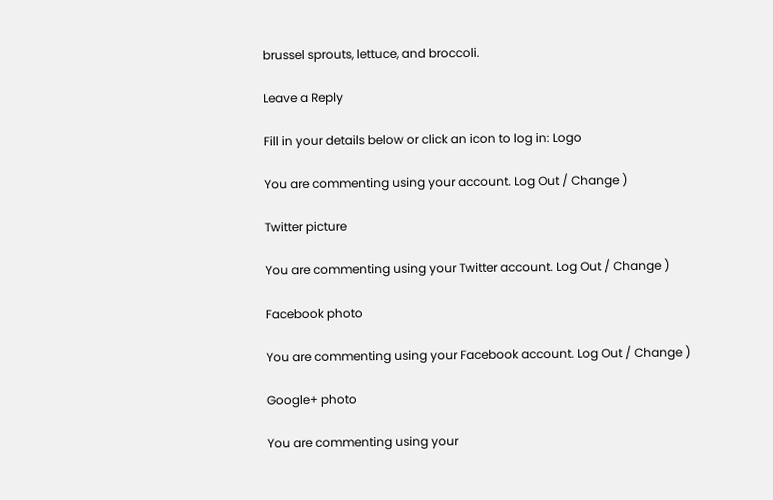brussel sprouts, lettuce, and broccoli.

Leave a Reply

Fill in your details below or click an icon to log in: Logo

You are commenting using your account. Log Out / Change )

Twitter picture

You are commenting using your Twitter account. Log Out / Change )

Facebook photo

You are commenting using your Facebook account. Log Out / Change )

Google+ photo

You are commenting using your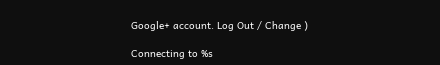Google+ account. Log Out / Change )

Connecting to %s